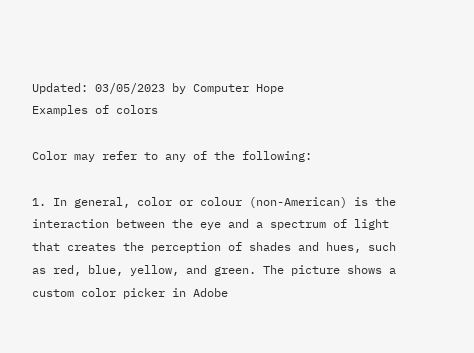Updated: 03/05/2023 by Computer Hope
Examples of colors

Color may refer to any of the following:

1. In general, color or colour (non-American) is the interaction between the eye and a spectrum of light that creates the perception of shades and hues, such as red, blue, yellow, and green. The picture shows a custom color picker in Adobe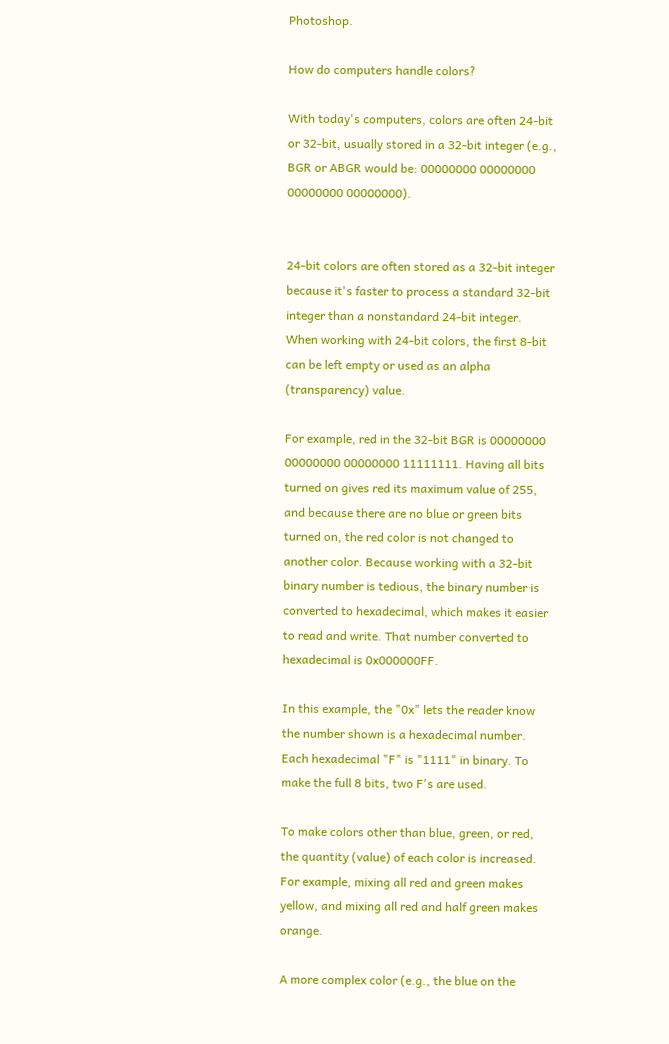Photoshop.

How do computers handle colors?

With today's computers, colors are often 24-bit or 32-bit, usually stored in a 32-bit integer (e.g., BGR or ABGR would be: 00000000 00000000 00000000 00000000).


24-bit colors are often stored as a 32-bit integer because it's faster to process a standard 32-bit integer than a nonstandard 24-bit integer. When working with 24-bit colors, the first 8-bit can be left empty or used as an alpha (transparency) value.

For example, red in the 32-bit BGR is 00000000 00000000 00000000 11111111. Having all bits turned on gives red its maximum value of 255, and because there are no blue or green bits turned on, the red color is not changed to another color. Because working with a 32-bit binary number is tedious, the binary number is converted to hexadecimal, which makes it easier to read and write. That number converted to hexadecimal is 0x000000FF.

In this example, the "0x" lets the reader know the number shown is a hexadecimal number. Each hexadecimal "F" is "1111" in binary. To make the full 8 bits, two F's are used.

To make colors other than blue, green, or red, the quantity (value) of each color is increased. For example, mixing all red and green makes yellow, and mixing all red and half green makes orange.

A more complex color (e.g., the blue on the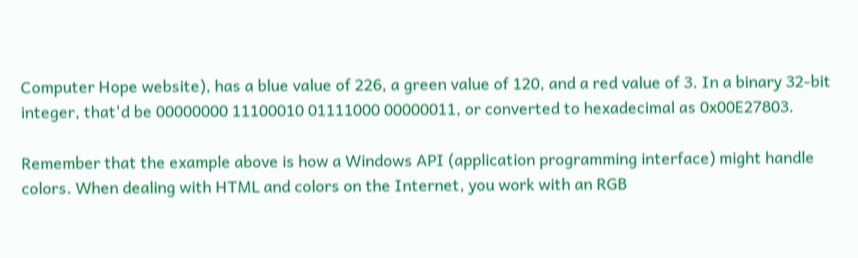Computer Hope website), has a blue value of 226, a green value of 120, and a red value of 3. In a binary 32-bit integer, that'd be 00000000 11100010 01111000 00000011, or converted to hexadecimal as 0x00E27803.

Remember that the example above is how a Windows API (application programming interface) might handle colors. When dealing with HTML and colors on the Internet, you work with an RGB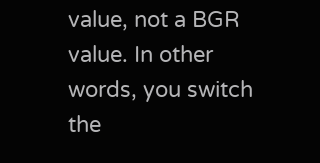value, not a BGR value. In other words, you switch the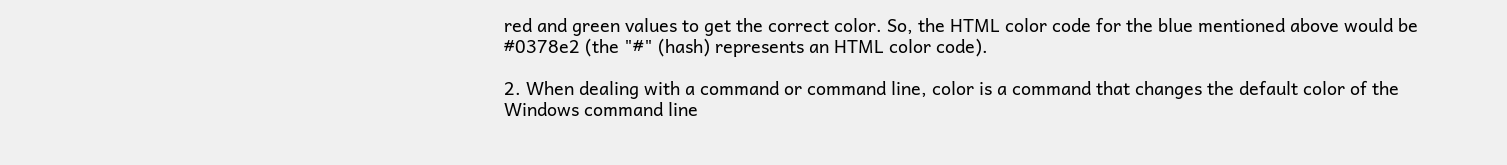red and green values to get the correct color. So, the HTML color code for the blue mentioned above would be #0378e2 (the "#" (hash) represents an HTML color code).

2. When dealing with a command or command line, color is a command that changes the default color of the Windows command line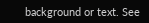background or text. See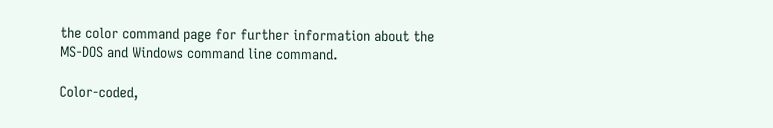the color command page for further information about the MS-DOS and Windows command line command.

Color-coded,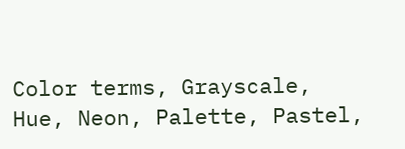Color terms, Grayscale, Hue, Neon, Palette, Pastel,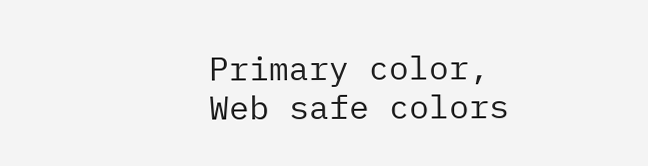Primary color, Web safe colors